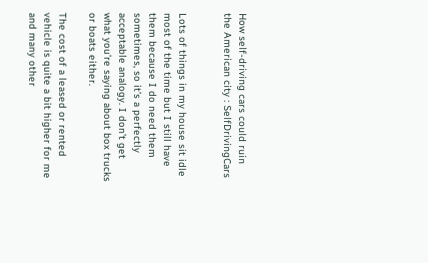How self-driving cars could ruin the American city : SelfDrivingCars


Lots of things in my house sit idle most of the time but I still have them because I do need them sometimes, so it’s a perfectly acceptable analogy. I don’t get what you’re saying about box trucks or boats either.

The cost of a leased or rented vehicle is quite a bit higher for me and many other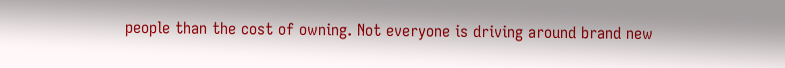people than the cost of owning. Not everyone is driving around brand new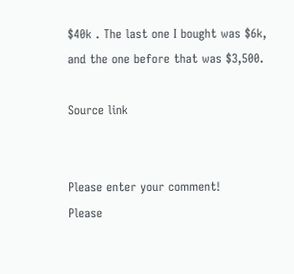$40k . The last one I bought was $6k, and the one before that was $3,500.

Source link


Please enter your comment!
Please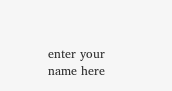enter your name here